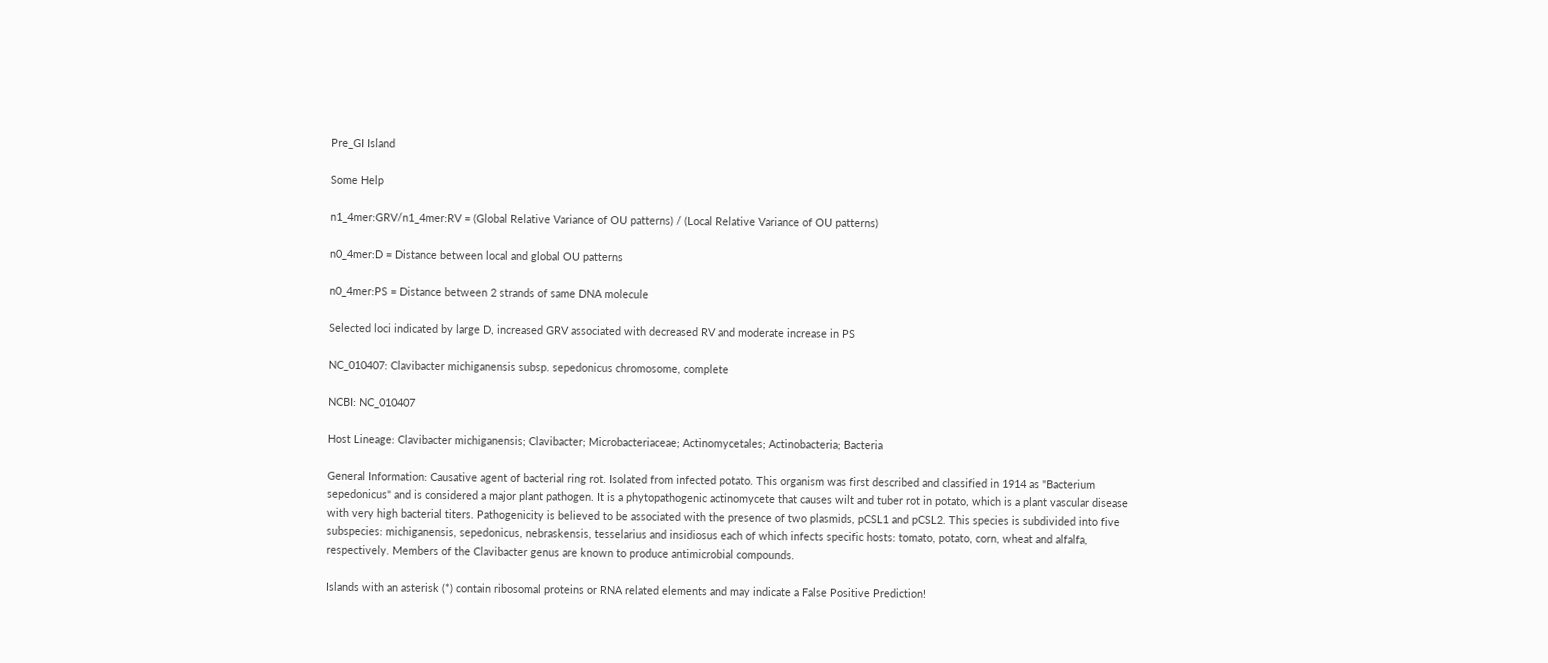Pre_GI Island

Some Help

n1_4mer:GRV/n1_4mer:RV = (Global Relative Variance of OU patterns) / (Local Relative Variance of OU patterns)

n0_4mer:D = Distance between local and global OU patterns

n0_4mer:PS = Distance between 2 strands of same DNA molecule

Selected loci indicated by large D, increased GRV associated with decreased RV and moderate increase in PS

NC_010407: Clavibacter michiganensis subsp. sepedonicus chromosome, complete

NCBI: NC_010407

Host Lineage: Clavibacter michiganensis; Clavibacter; Microbacteriaceae; Actinomycetales; Actinobacteria; Bacteria

General Information: Causative agent of bacterial ring rot. Isolated from infected potato. This organism was first described and classified in 1914 as "Bacterium sepedonicus" and is considered a major plant pathogen. It is a phytopathogenic actinomycete that causes wilt and tuber rot in potato, which is a plant vascular disease with very high bacterial titers. Pathogenicity is believed to be associated with the presence of two plasmids, pCSL1 and pCSL2. This species is subdivided into five subspecies: michiganensis, sepedonicus, nebraskensis, tesselarius and insidiosus each of which infects specific hosts: tomato, potato, corn, wheat and alfalfa, respectively. Members of the Clavibacter genus are known to produce antimicrobial compounds.

Islands with an asterisk (*) contain ribosomal proteins or RNA related elements and may indicate a False Positive Prediction!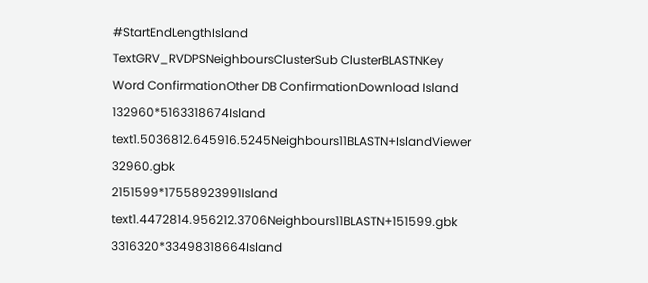#StartEndLengthIsland TextGRV_RVDPSNeighboursClusterSub ClusterBLASTNKey Word ConfirmationOther DB ConfirmationDownload Island
132960*5163318674Island text1.5036812.645916.5245Neighbours11BLASTN+IslandViewer 32960.gbk
2151599*17558923991Island text1.4472814.956212.3706Neighbours11BLASTN+151599.gbk
3316320*33498318664Island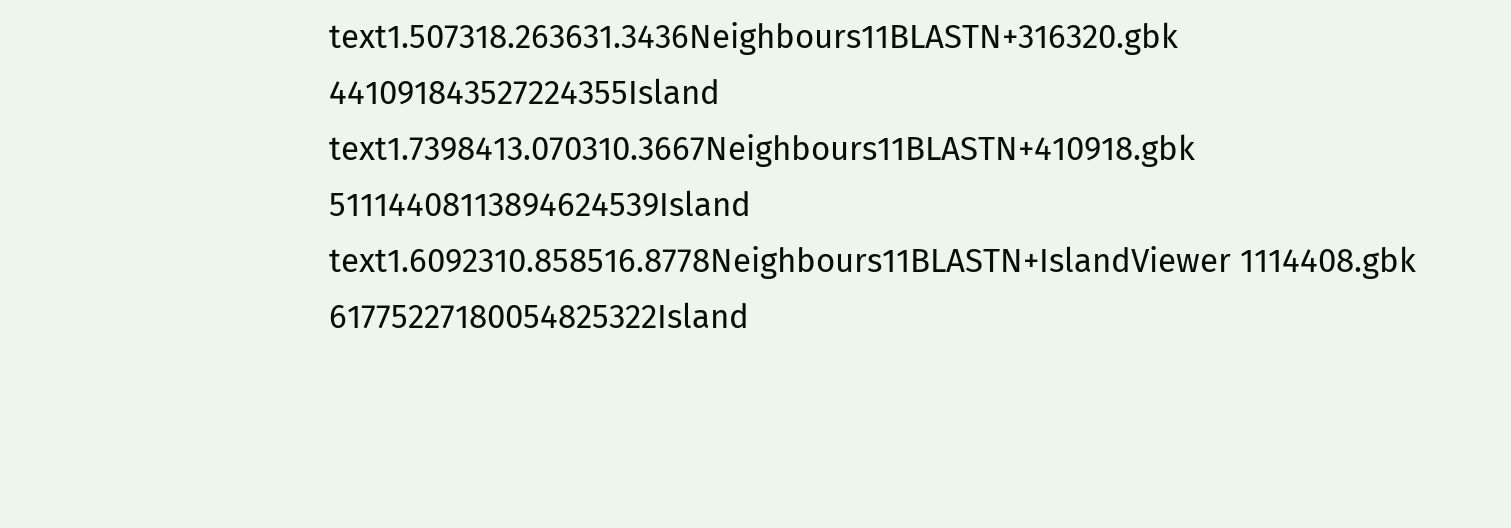text1.507318.263631.3436Neighbours11BLASTN+316320.gbk
441091843527224355Island text1.7398413.070310.3667Neighbours11BLASTN+410918.gbk
51114408113894624539Island text1.6092310.858516.8778Neighbours11BLASTN+IslandViewer 1114408.gbk
61775227180054825322Island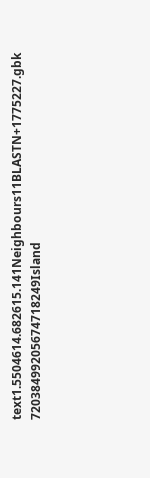text1.5504614.682615.141Neighbours11BLASTN+1775227.gbk
72038499205674718249Island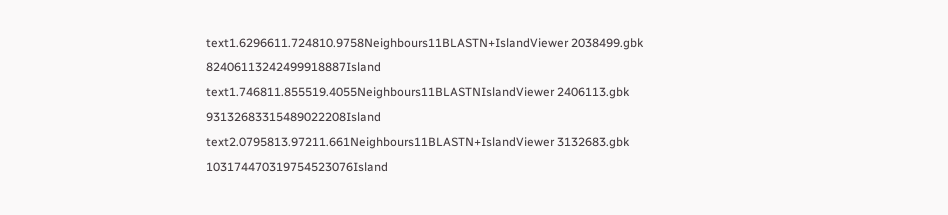text1.6296611.724810.9758Neighbours11BLASTN+IslandViewer 2038499.gbk
82406113242499918887Island text1.746811.855519.4055Neighbours11BLASTNIslandViewer 2406113.gbk
93132683315489022208Island text2.0795813.97211.661Neighbours11BLASTN+IslandViewer 3132683.gbk
103174470319754523076Island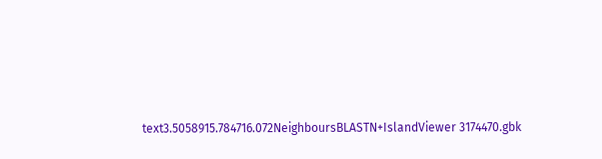text3.5058915.784716.072NeighboursBLASTN+IslandViewer 3174470.gbk